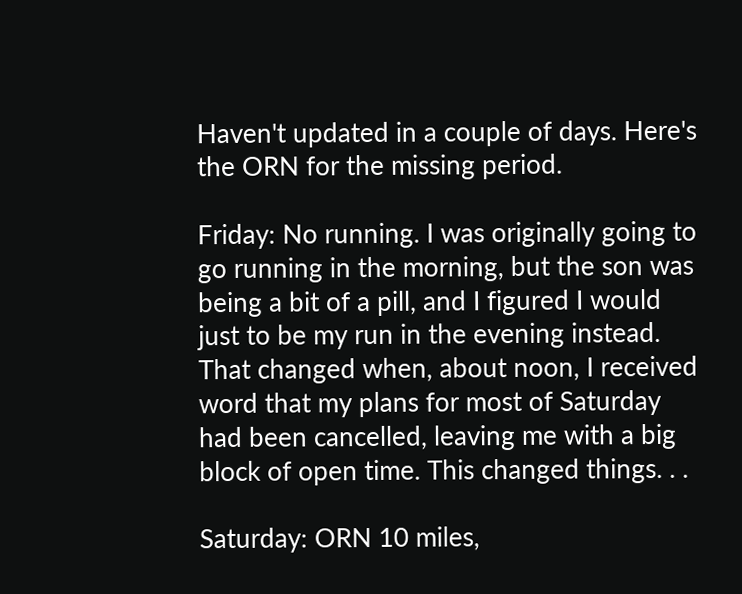Haven't updated in a couple of days. Here's the ORN for the missing period.

Friday: No running. I was originally going to go running in the morning, but the son was being a bit of a pill, and I figured I would just to be my run in the evening instead. That changed when, about noon, I received word that my plans for most of Saturday had been cancelled, leaving me with a big block of open time. This changed things. . .

Saturday: ORN 10 miles,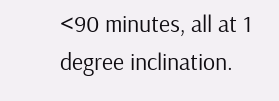<90 minutes, all at 1 degree inclination.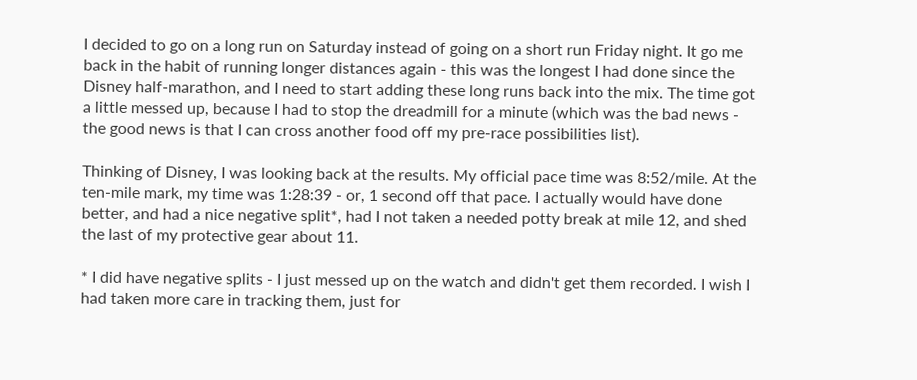I decided to go on a long run on Saturday instead of going on a short run Friday night. It go me back in the habit of running longer distances again - this was the longest I had done since the Disney half-marathon, and I need to start adding these long runs back into the mix. The time got a little messed up, because I had to stop the dreadmill for a minute (which was the bad news - the good news is that I can cross another food off my pre-race possibilities list).

Thinking of Disney, I was looking back at the results. My official pace time was 8:52/mile. At the ten-mile mark, my time was 1:28:39 - or, 1 second off that pace. I actually would have done better, and had a nice negative split*, had I not taken a needed potty break at mile 12, and shed the last of my protective gear about 11.

* I did have negative splits - I just messed up on the watch and didn't get them recorded. I wish I had taken more care in tracking them, just for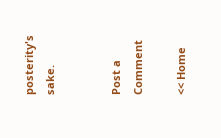posterity's sake.


Post a Comment

<< Home